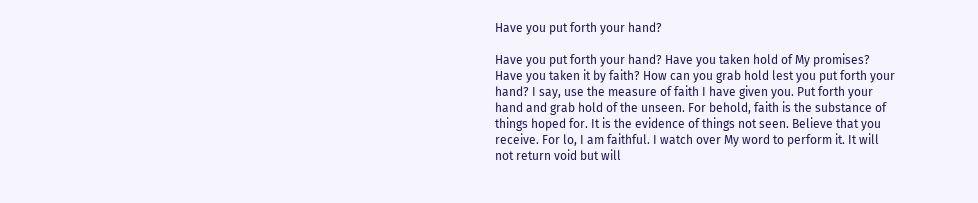Have you put forth your hand?

Have you put forth your hand? Have you taken hold of My promises? Have you taken it by faith? How can you grab hold lest you put forth your hand? I say, use the measure of faith I have given you. Put forth your hand and grab hold of the unseen. For behold, faith is the substance of things hoped for. It is the evidence of things not seen. Believe that you receive. For lo, I am faithful. I watch over My word to perform it. It will not return void but will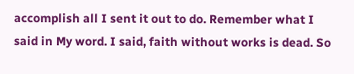accomplish all I sent it out to do. Remember what I said in My word. I said, faith without works is dead. So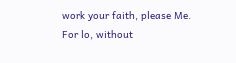work your faith, please Me. For lo, without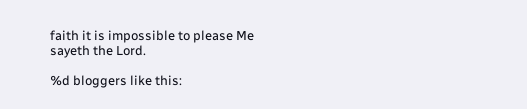faith it is impossible to please Me sayeth the Lord.

%d bloggers like this: